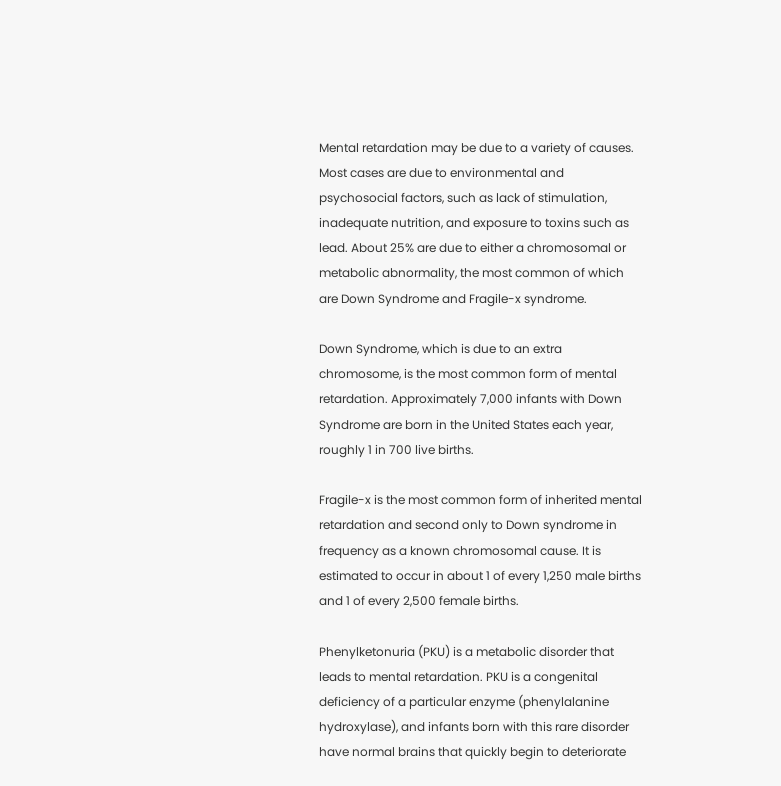Mental retardation may be due to a variety of causes. Most cases are due to environmental and psychosocial factors, such as lack of stimulation, inadequate nutrition, and exposure to toxins such as lead. About 25% are due to either a chromosomal or metabolic abnormality, the most common of which are Down Syndrome and Fragile-x syndrome.

Down Syndrome, which is due to an extra chromosome, is the most common form of mental retardation. Approximately 7,000 infants with Down Syndrome are born in the United States each year, roughly 1 in 700 live births.

Fragile-x is the most common form of inherited mental retardation and second only to Down syndrome in frequency as a known chromosomal cause. It is estimated to occur in about 1 of every 1,250 male births and 1 of every 2,500 female births.

Phenylketonuria (PKU) is a metabolic disorder that leads to mental retardation. PKU is a congenital deficiency of a particular enzyme (phenylalanine hydroxylase), and infants born with this rare disorder have normal brains that quickly begin to deteriorate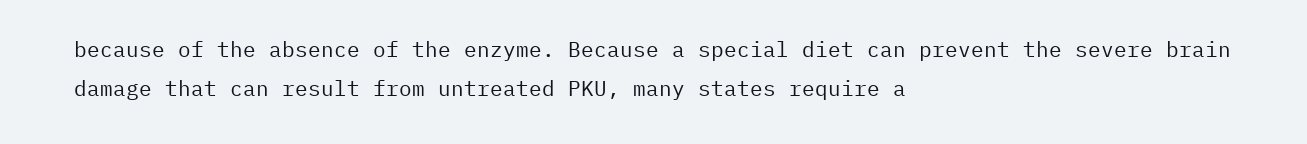because of the absence of the enzyme. Because a special diet can prevent the severe brain damage that can result from untreated PKU, many states require a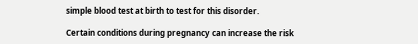simple blood test at birth to test for this disorder.

Certain conditions during pregnancy can increase the risk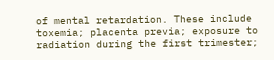of mental retardation. These include toxemia; placenta previa; exposure to radiation during the first trimester;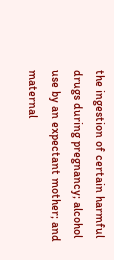the ingestion of certain harmful drugs during pregnancy; alcohol use by an expectant mother; and maternal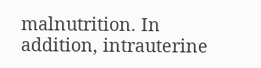malnutrition. In addition, intrauterine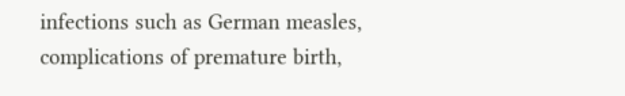infections such as German measles, complications of premature birth,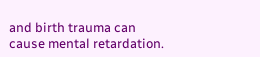and birth trauma can cause mental retardation.